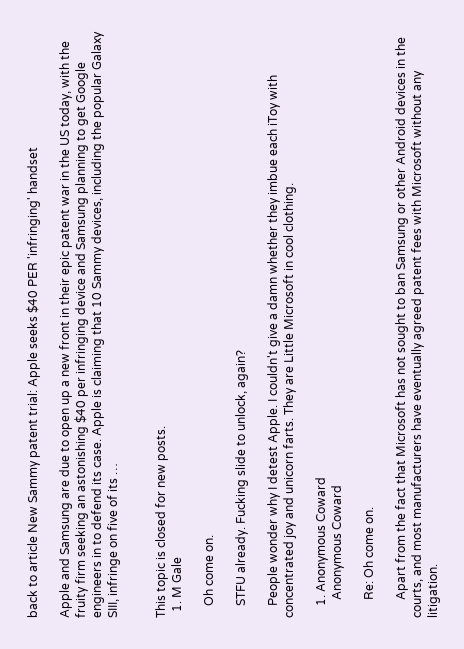back to article New Sammy patent trial: Apple seeks $40 PER 'infringing' handset

Apple and Samsung are due to open up a new front in their epic patent war in the US today, with the fruity firm seeking an astonishing $40 per infringing device and Samsung planning to get Google engineers in to defend its case. Apple is claiming that 10 Sammy devices, including the popular Galaxy SIII, infringe on five of its …


This topic is closed for new posts.
  1. M Gale

    Oh come on.

    STFU already. Fucking slide to unlock, again?

    People wonder why I detest Apple. I couldn't give a damn whether they imbue each iToy with concentrated joy and unicorn farts. They are Little Microsoft in cool clothing.

    1. Anonymous Coward
      Anonymous Coward

      Re: Oh come on.

      Apart from the fact that Microsoft has not sought to ban Samsung or other Android devices in the courts, and most manufacturers have eventually agreed patent fees with Microsoft without any litigation.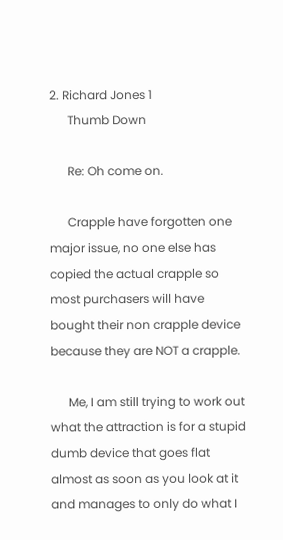2. Richard Jones 1
      Thumb Down

      Re: Oh come on.

      Crapple have forgotten one major issue, no one else has copied the actual crapple so most purchasers will have bought their non crapple device because they are NOT a crapple.

      Me, I am still trying to work out what the attraction is for a stupid dumb device that goes flat almost as soon as you look at it and manages to only do what I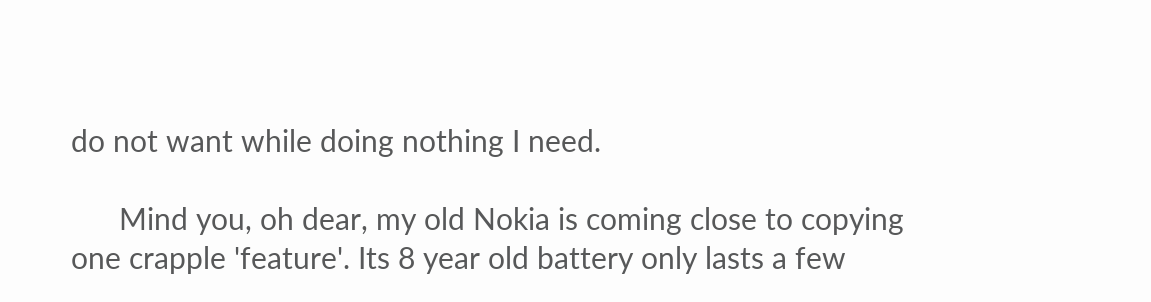do not want while doing nothing I need.

      Mind you, oh dear, my old Nokia is coming close to copying one crapple 'feature'. Its 8 year old battery only lasts a few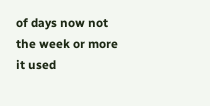of days now not the week or more it used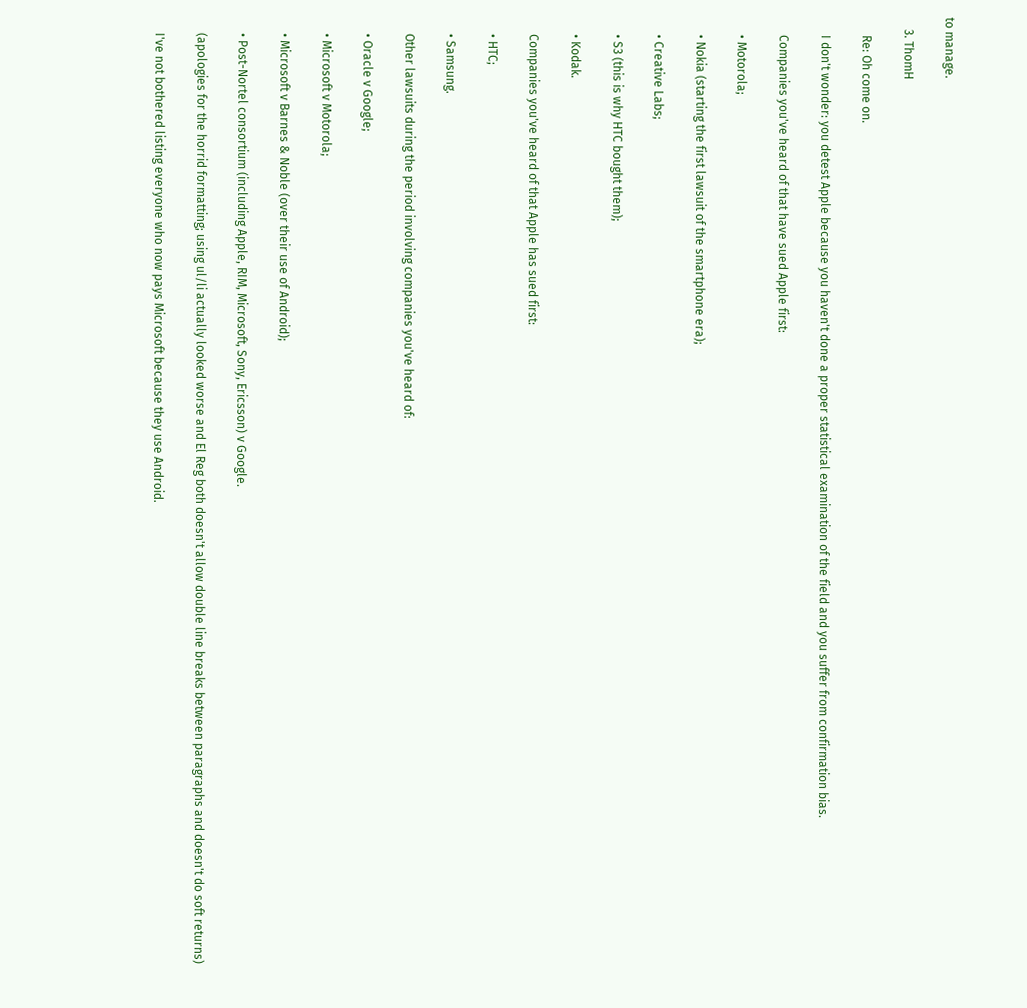to manage.

    3. ThomH

      Re: Oh come on.

      I don't wonder: you detest Apple because you haven't done a proper statistical examination of the field and you suffer from confirmation bias.

      Companies you've heard of that have sued Apple first:

      • Motorola;

      • Nokia (starting the first lawsuit of the smartphone era);

      • Creative Labs;

      • S3 (this is why HTC bought them);

      • Kodak.

      Companies you've heard of that Apple has sued first:

      • HTC;

      • Samsung.

      Other lawsuits during the period involving companies you've heard of:

      • Oracle v Google;

      • Microsoft v Motorola;

      • Microsoft v Barnes & Noble (over their use of Android);

      • Post-Nortel consortium (including Apple, RIM, Microsoft, Sony, Ericsson) v Google.

      (apologies for the horrid formatting; using ul/li actually looked worse and El Reg both doesn't allow double line breaks between paragraphs and doesn't do soft returns)

      I've not bothered listing everyone who now pays Microsoft because they use Android.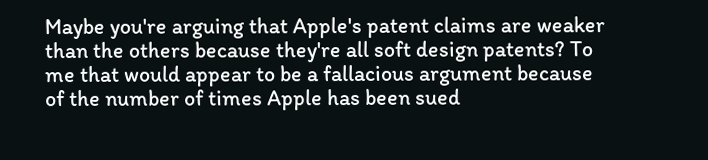Maybe you're arguing that Apple's patent claims are weaker than the others because they're all soft design patents? To me that would appear to be a fallacious argument because of the number of times Apple has been sued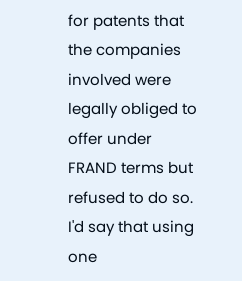for patents that the companies involved were legally obliged to offer under FRAND terms but refused to do so. I'd say that using one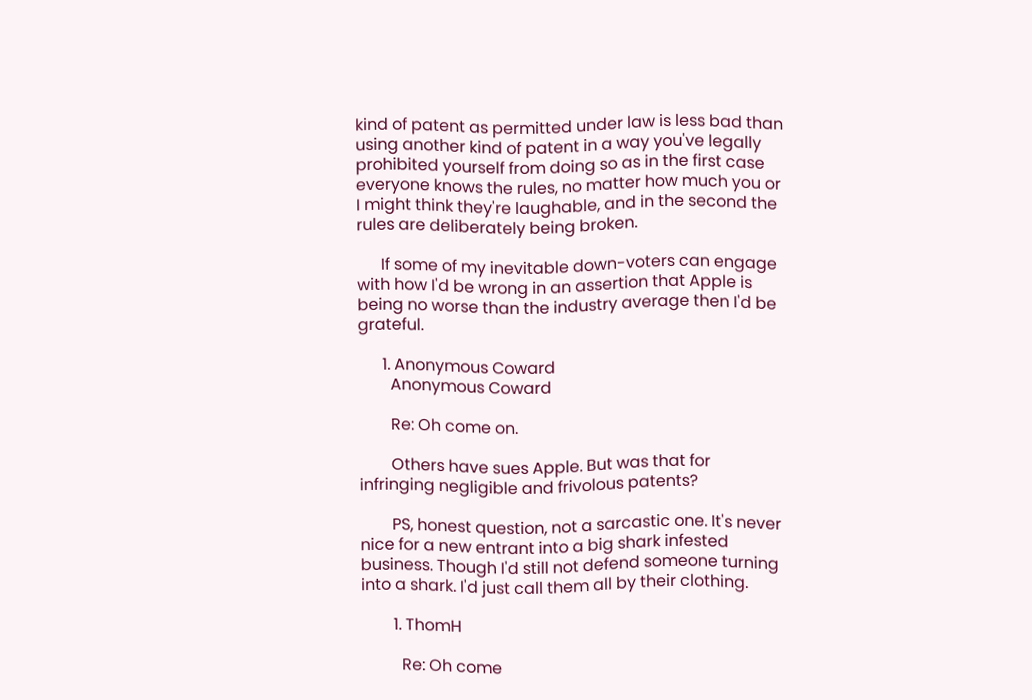kind of patent as permitted under law is less bad than using another kind of patent in a way you've legally prohibited yourself from doing so as in the first case everyone knows the rules, no matter how much you or I might think they're laughable, and in the second the rules are deliberately being broken.

      If some of my inevitable down-voters can engage with how I'd be wrong in an assertion that Apple is being no worse than the industry average then I'd be grateful.

      1. Anonymous Coward
        Anonymous Coward

        Re: Oh come on.

        Others have sues Apple. But was that for infringing negligible and frivolous patents?

        PS, honest question, not a sarcastic one. It's never nice for a new entrant into a big shark infested business. Though I'd still not defend someone turning into a shark. I'd just call them all by their clothing.

        1. ThomH

          Re: Oh come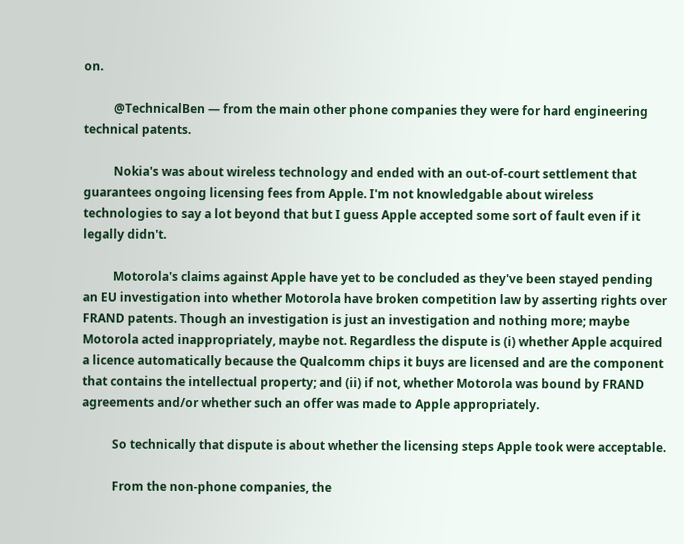on.

          @TechnicalBen — from the main other phone companies they were for hard engineering technical patents.

          Nokia's was about wireless technology and ended with an out-of-court settlement that guarantees ongoing licensing fees from Apple. I'm not knowledgable about wireless technologies to say a lot beyond that but I guess Apple accepted some sort of fault even if it legally didn't.

          Motorola's claims against Apple have yet to be concluded as they've been stayed pending an EU investigation into whether Motorola have broken competition law by asserting rights over FRAND patents. Though an investigation is just an investigation and nothing more; maybe Motorola acted inappropriately, maybe not. Regardless the dispute is (i) whether Apple acquired a licence automatically because the Qualcomm chips it buys are licensed and are the component that contains the intellectual property; and (ii) if not, whether Motorola was bound by FRAND agreements and/or whether such an offer was made to Apple appropriately.

          So technically that dispute is about whether the licensing steps Apple took were acceptable.

          From the non-phone companies, the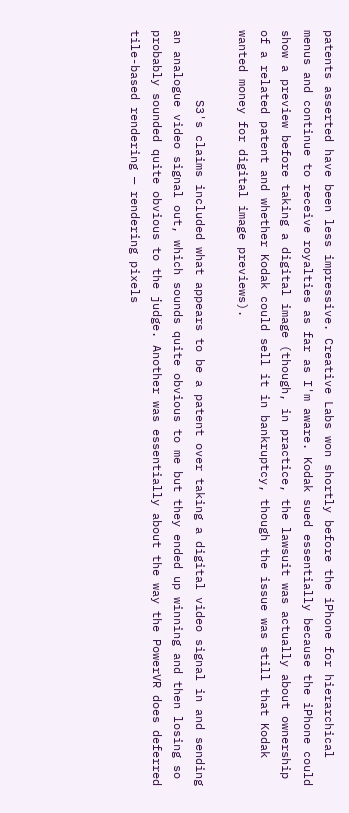patents asserted have been less impressive. Creative Labs won shortly before the iPhone for hierarchical menus and continue to receive royalties as far as I'm aware. Kodak sued essentially because the iPhone could show a preview before taking a digital image (though, in practice, the lawsuit was actually about ownership of a related patent and whether Kodak could sell it in bankruptcy, though the issue was still that Kodak wanted money for digital image previews).

          S3's claims included what appears to be a patent over taking a digital video signal in and sending an analogue video signal out, which sounds quite obvious to me but they ended up winning and then losing so probably sounded quite obvious to the judge. Another was essentially about the way the PowerVR does deferred tile-based rendering — rendering pixels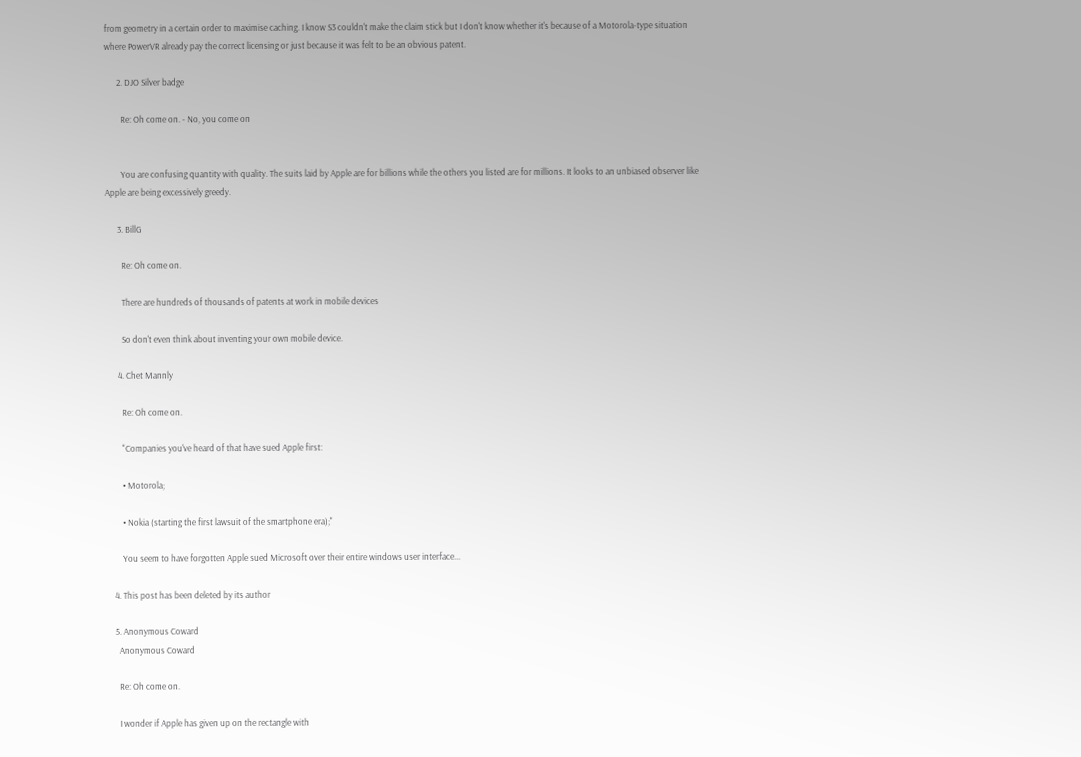from geometry in a certain order to maximise caching. I know S3 couldn't make the claim stick but I don't know whether it's because of a Motorola-type situation where PowerVR already pay the correct licensing or just because it was felt to be an obvious patent.

      2. DJO Silver badge

        Re: Oh come on. - No, you come on


        You are confusing quantity with quality. The suits laid by Apple are for billions while the others you listed are for millions. It looks to an unbiased observer like Apple are being excessively greedy.

      3. BillG

        Re: Oh come on.

        There are hundreds of thousands of patents at work in mobile devices

        So don't even think about inventing your own mobile device.

      4. Chet Mannly

        Re: Oh come on.

        "Companies you've heard of that have sued Apple first:

        • Motorola;

        • Nokia (starting the first lawsuit of the smartphone era);"

        You seem to have forgotten Apple sued Microsoft over their entire windows user interface...

    4. This post has been deleted by its author

    5. Anonymous Coward
      Anonymous Coward

      Re: Oh come on.

      I wonder if Apple has given up on the rectangle with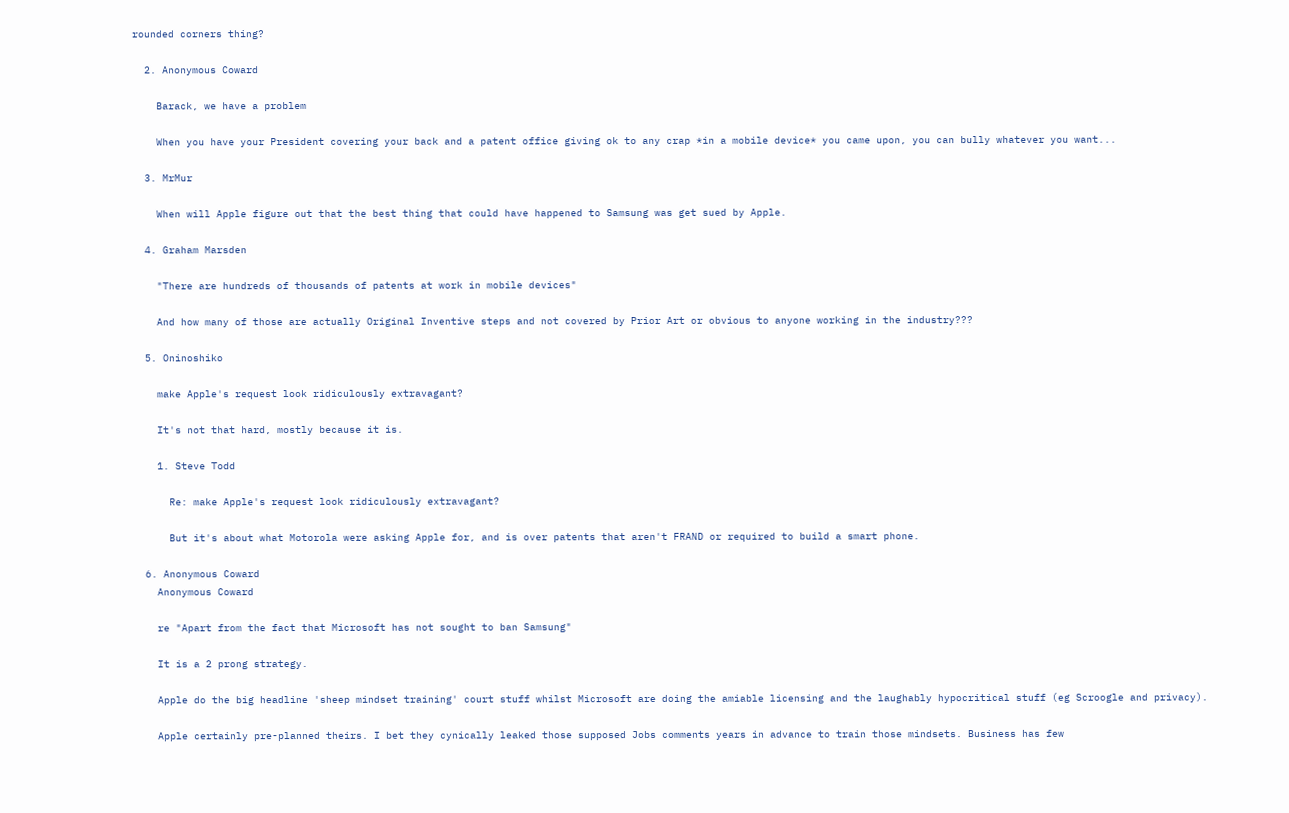rounded corners thing?

  2. Anonymous Coward

    Barack, we have a problem

    When you have your President covering your back and a patent office giving ok to any crap *in a mobile device* you came upon, you can bully whatever you want...

  3. MrMur

    When will Apple figure out that the best thing that could have happened to Samsung was get sued by Apple.

  4. Graham Marsden

    "There are hundreds of thousands of patents at work in mobile devices"

    And how many of those are actually Original Inventive steps and not covered by Prior Art or obvious to anyone working in the industry???

  5. Oninoshiko

    make Apple's request look ridiculously extravagant?

    It's not that hard, mostly because it is.

    1. Steve Todd

      Re: make Apple's request look ridiculously extravagant?

      But it's about what Motorola were asking Apple for, and is over patents that aren't FRAND or required to build a smart phone.

  6. Anonymous Coward
    Anonymous Coward

    re "Apart from the fact that Microsoft has not sought to ban Samsung"

    It is a 2 prong strategy.

    Apple do the big headline 'sheep mindset training' court stuff whilst Microsoft are doing the amiable licensing and the laughably hypocritical stuff (eg Scroogle and privacy).

    Apple certainly pre-planned theirs. I bet they cynically leaked those supposed Jobs comments years in advance to train those mindsets. Business has few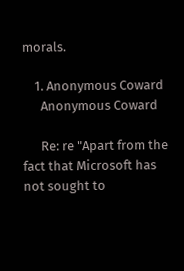morals.

    1. Anonymous Coward
      Anonymous Coward

      Re: re "Apart from the fact that Microsoft has not sought to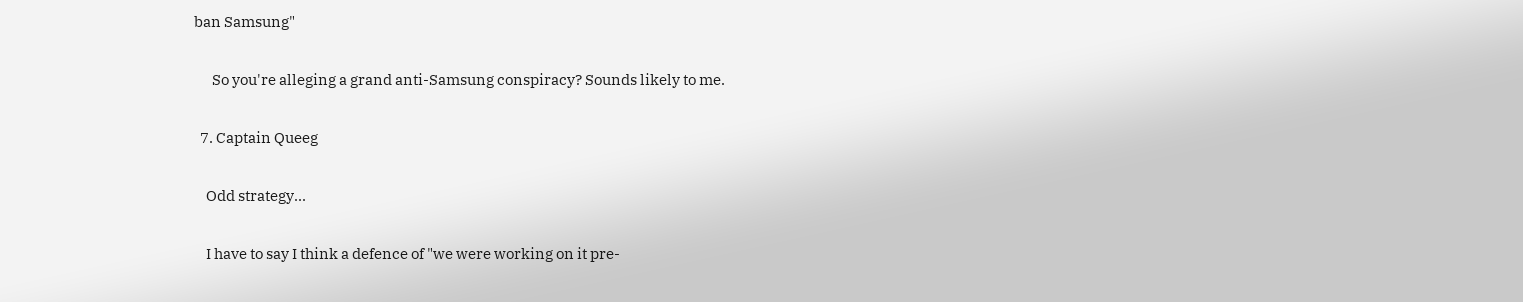ban Samsung"

      So you're alleging a grand anti-Samsung conspiracy? Sounds likely to me.

  7. Captain Queeg

    Odd strategy...

    I have to say I think a defence of "we were working on it pre-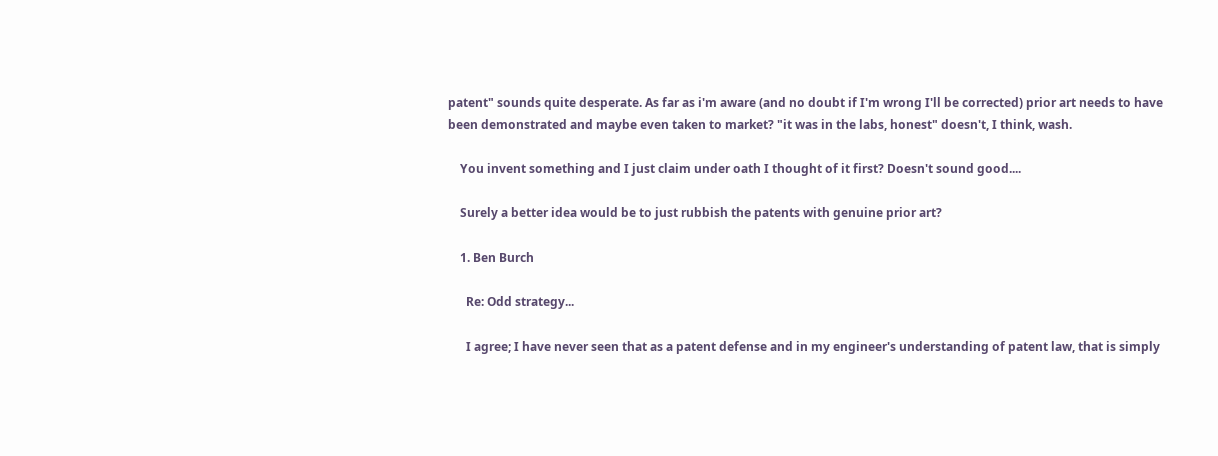patent" sounds quite desperate. As far as i'm aware (and no doubt if I'm wrong I'll be corrected) prior art needs to have been demonstrated and maybe even taken to market? "it was in the labs, honest" doesn't, I think, wash.

    You invent something and I just claim under oath I thought of it first? Doesn't sound good....

    Surely a better idea would be to just rubbish the patents with genuine prior art?

    1. Ben Burch

      Re: Odd strategy...

      I agree; I have never seen that as a patent defense and in my engineer's understanding of patent law, that is simply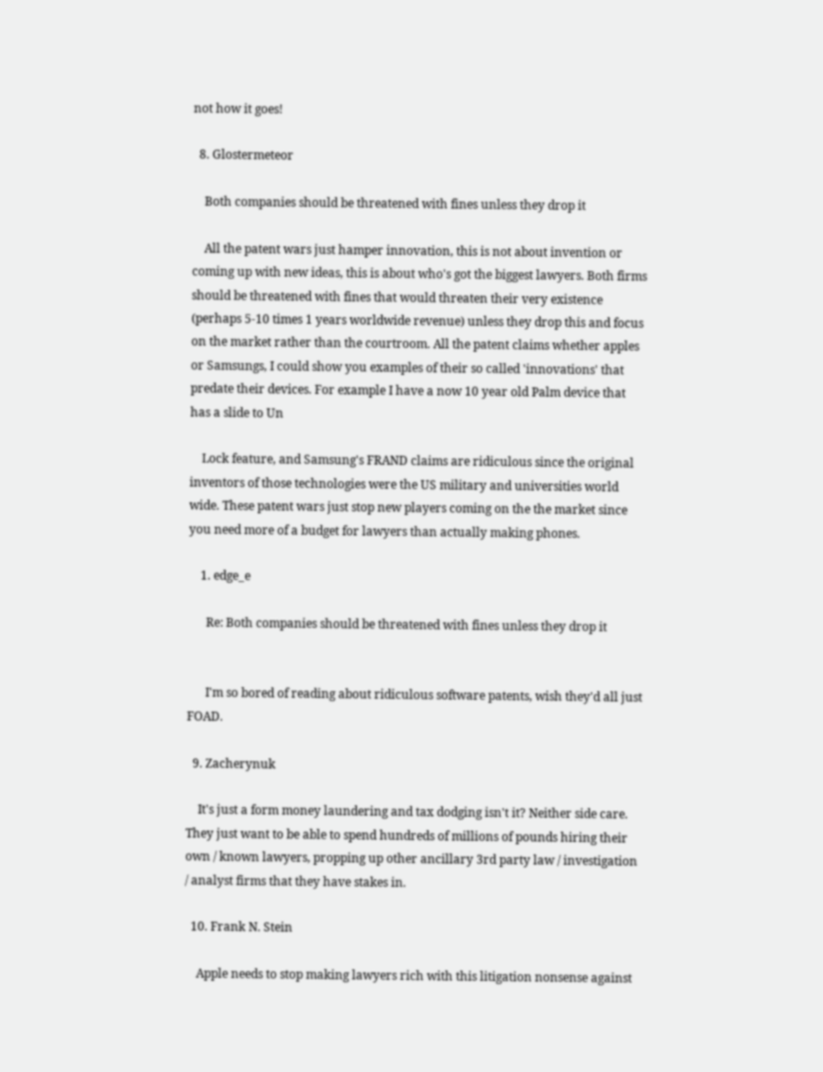not how it goes!

  8. Glostermeteor

    Both companies should be threatened with fines unless they drop it

    All the patent wars just hamper innovation, this is not about invention or coming up with new ideas, this is about who's got the biggest lawyers. Both firms should be threatened with fines that would threaten their very existence (perhaps 5-10 times 1 years worldwide revenue) unless they drop this and focus on the market rather than the courtroom. All the patent claims whether apples or Samsungs, I could show you examples of their so called 'innovations' that predate their devices. For example I have a now 10 year old Palm device that has a slide to Un

    Lock feature, and Samsung's FRAND claims are ridiculous since the original inventors of those technologies were the US military and universities world wide. These patent wars just stop new players coming on the the market since you need more of a budget for lawyers than actually making phones.

    1. edge_e

      Re: Both companies should be threatened with fines unless they drop it


      I'm so bored of reading about ridiculous software patents, wish they'd all just FOAD.

  9. Zacherynuk

    It's just a form money laundering and tax dodging isn't it? Neither side care. They just want to be able to spend hundreds of millions of pounds hiring their own / known lawyers, propping up other ancillary 3rd party law / investigation / analyst firms that they have stakes in.

  10. Frank N. Stein

    Apple needs to stop making lawyers rich with this litigation nonsense against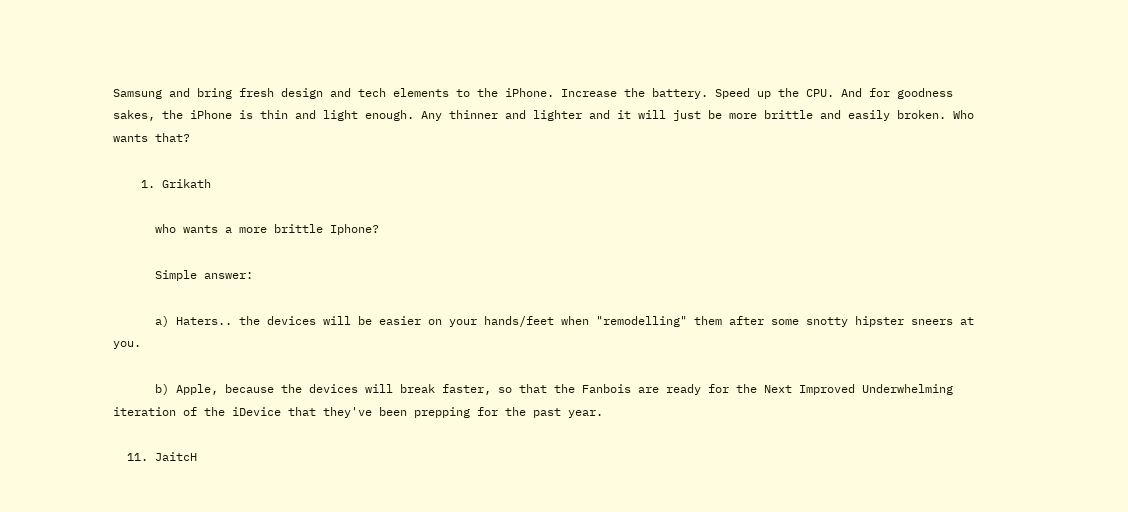Samsung and bring fresh design and tech elements to the iPhone. Increase the battery. Speed up the CPU. And for goodness sakes, the iPhone is thin and light enough. Any thinner and lighter and it will just be more brittle and easily broken. Who wants that?

    1. Grikath

      who wants a more brittle Iphone?

      Simple answer:

      a) Haters.. the devices will be easier on your hands/feet when "remodelling" them after some snotty hipster sneers at you.

      b) Apple, because the devices will break faster, so that the Fanbois are ready for the Next Improved Underwhelming iteration of the iDevice that they've been prepping for the past year.

  11. JaitcH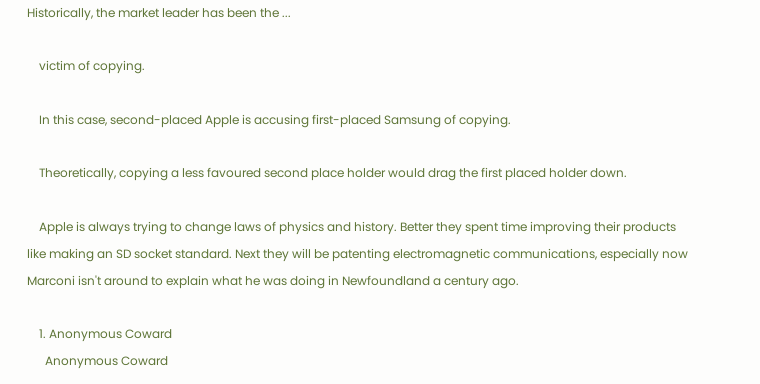Historically, the market leader has been the ...

    victim of copying.

    In this case, second-placed Apple is accusing first-placed Samsung of copying.

    Theoretically, copying a less favoured second place holder would drag the first placed holder down.

    Apple is always trying to change laws of physics and history. Better they spent time improving their products like making an SD socket standard. Next they will be patenting electromagnetic communications, especially now Marconi isn't around to explain what he was doing in Newfoundland a century ago.

    1. Anonymous Coward
      Anonymous Coward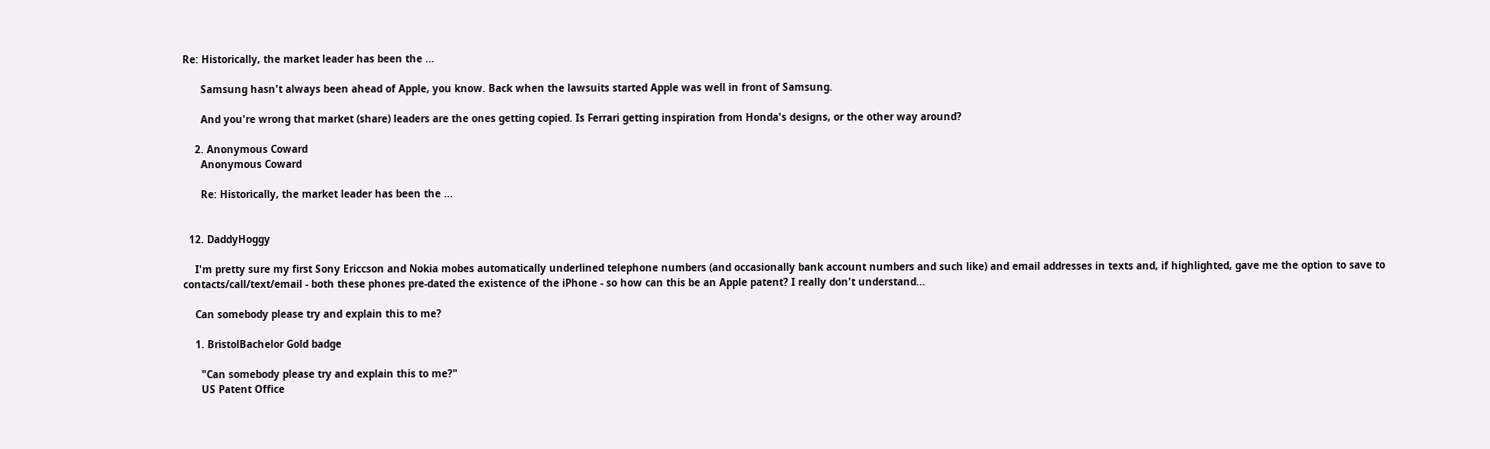Re: Historically, the market leader has been the ...

      Samsung hasn't always been ahead of Apple, you know. Back when the lawsuits started Apple was well in front of Samsung.

      And you're wrong that market (share) leaders are the ones getting copied. Is Ferrari getting inspiration from Honda's designs, or the other way around?

    2. Anonymous Coward
      Anonymous Coward

      Re: Historically, the market leader has been the ...


  12. DaddyHoggy

    I'm pretty sure my first Sony Ericcson and Nokia mobes automatically underlined telephone numbers (and occasionally bank account numbers and such like) and email addresses in texts and, if highlighted, gave me the option to save to contacts/call/text/email - both these phones pre-dated the existence of the iPhone - so how can this be an Apple patent? I really don't understand...

    Can somebody please try and explain this to me?

    1. BristolBachelor Gold badge

      "Can somebody please try and explain this to me?"
      US Patent Office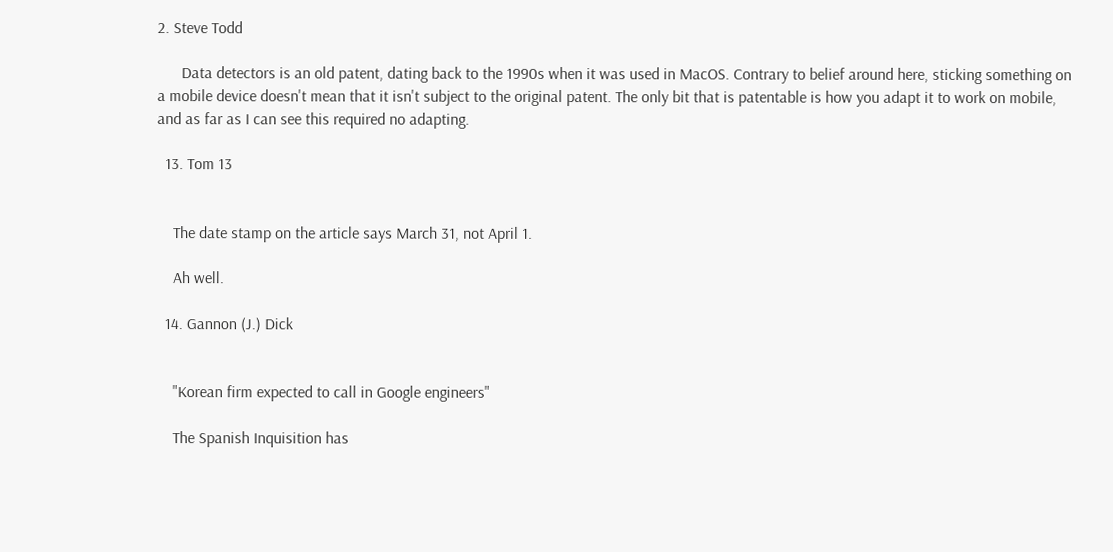2. Steve Todd

      Data detectors is an old patent, dating back to the 1990s when it was used in MacOS. Contrary to belief around here, sticking something on a mobile device doesn't mean that it isn't subject to the original patent. The only bit that is patentable is how you adapt it to work on mobile, and as far as I can see this required no adapting.

  13. Tom 13


    The date stamp on the article says March 31, not April 1.

    Ah well.

  14. Gannon (J.) Dick


    "Korean firm expected to call in Google engineers"

    The Spanish Inquisition has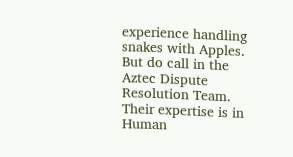experience handling snakes with Apples. But do call in the Aztec Dispute Resolution Team. Their expertise is in Human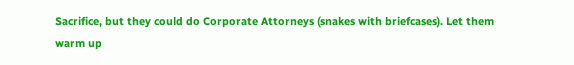Sacrifice, but they could do Corporate Attorneys (snakes with briefcases). Let them warm up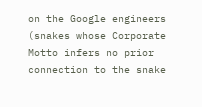on the Google engineers (snakes whose Corporate Motto infers no prior connection to the snake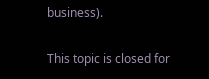business).

This topic is closed for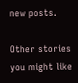new posts.

Other stories you might like